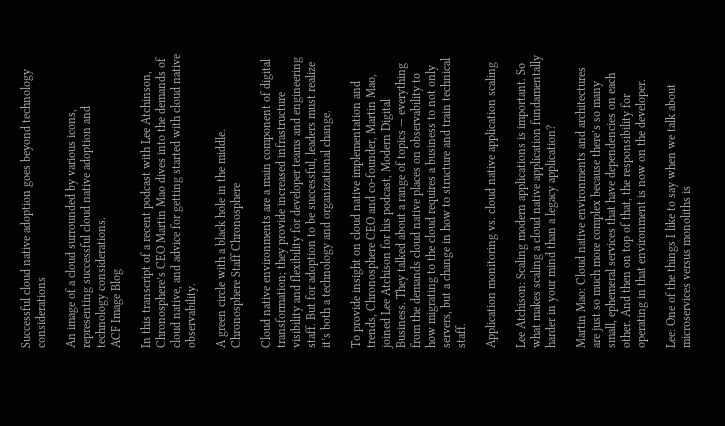Successful cloud native adoption goes beyond technology considerations

An image of a cloud surrounded by various icons, representing successful cloud native adoption and technology considerations.
ACF Image Blog

In this transcript of a recent podcast with Lee Atchinson, Chronosphere’s CEO Martin Mao dives into the demands of cloud native, and advice for getting started with cloud native observability.

A green circle with a black hole in the middle.
Chronosphere Staff Chronosphere

Cloud native environments are a main component of digital transformation; they provide increased infrastructure visibility and flexibility for developer teams and engineering staff. But for adoption to be successful, leaders must realize it’s both a technology and organizational change.

To provide insight on cloud native implementation and trends, Chronosphere CEO and co-founder, Martin Mao, joined Lee Atchison for his podcast, Modern Digital Business. They talked about a range of topics — everything from the demands cloud native places on observability to how migrating to the cloud requires a business to not only servers, but a change in how to structure and train technical staff.

Application monitoring vs. cloud native application scaling

Lee Atchison: Scaling modern applications is important. So what makes scaling a cloud native application fundamentally harder in your mind than a legacy application?

Martin Mao: Cloud native environments and architectures are just so much more complex because there’s so many small, ephemeral services that have dependencies on each other. And then on top of that, the responsibility for operating in that environment is now on the developer.

Lee: One of the things I like to say when we talk about microservices versus monoliths is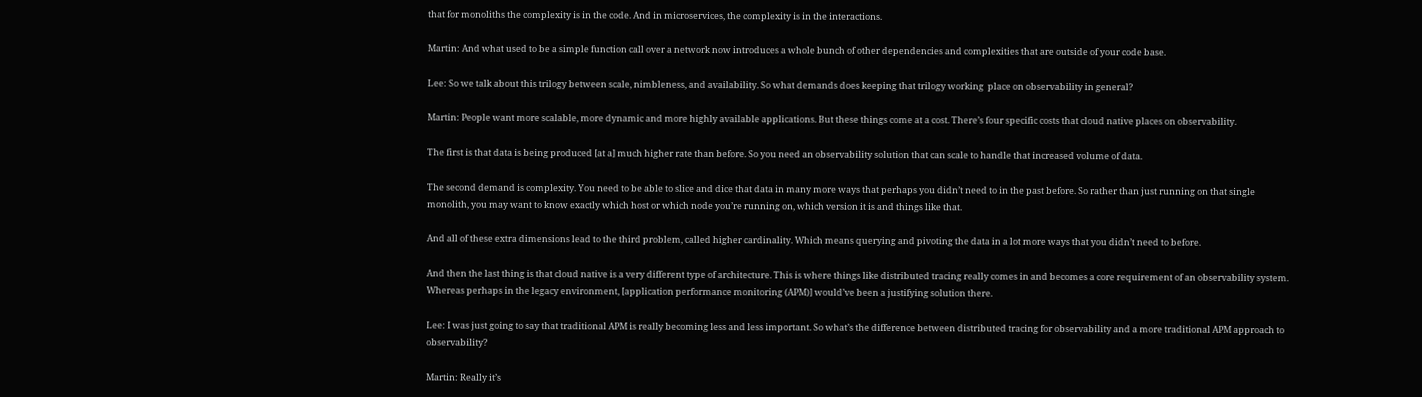that for monoliths the complexity is in the code. And in microservices, the complexity is in the interactions.

Martin: And what used to be a simple function call over a network now introduces a whole bunch of other dependencies and complexities that are outside of your code base.

Lee: So we talk about this trilogy between scale, nimbleness, and availability. So what demands does keeping that trilogy working  place on observability in general?

Martin: People want more scalable, more dynamic and more highly available applications. But these things come at a cost. There’s four specific costs that cloud native places on observability.

The first is that data is being produced [at a] much higher rate than before. So you need an observability solution that can scale to handle that increased volume of data.

The second demand is complexity. You need to be able to slice and dice that data in many more ways that perhaps you didn’t need to in the past before. So rather than just running on that single monolith, you may want to know exactly which host or which node you’re running on, which version it is and things like that.

And all of these extra dimensions lead to the third problem, called higher cardinality. Which means querying and pivoting the data in a lot more ways that you didn’t need to before.

And then the last thing is that cloud native is a very different type of architecture. This is where things like distributed tracing really comes in and becomes a core requirement of an observability system. Whereas perhaps in the legacy environment, [application performance monitoring (APM)] would’ve been a justifying solution there.

Lee: I was just going to say that traditional APM is really becoming less and less important. So what’s the difference between distributed tracing for observability and a more traditional APM approach to observability?

Martin: Really it’s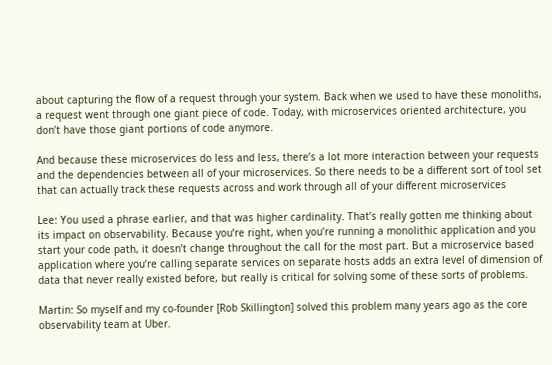about capturing the flow of a request through your system. Back when we used to have these monoliths, a request went through one giant piece of code. Today, with microservices oriented architecture, you don’t have those giant portions of code anymore.

And because these microservices do less and less, there’s a lot more interaction between your requests and the dependencies between all of your microservices. So there needs to be a different sort of tool set that can actually track these requests across and work through all of your different microservices

Lee: You used a phrase earlier, and that was higher cardinality. That’s really gotten me thinking about its impact on observability. Because you’re right, when you’re running a monolithic application and you start your code path, it doesn’t change throughout the call for the most part. But a microservice based application where you’re calling separate services on separate hosts adds an extra level of dimension of data that never really existed before, but really is critical for solving some of these sorts of problems.

Martin: So myself and my co-founder [Rob Skillington] solved this problem many years ago as the core observability team at Uber.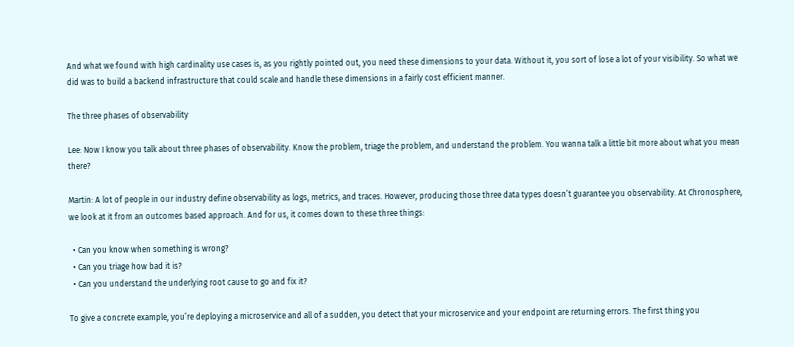And what we found with high cardinality use cases is, as you rightly pointed out, you need these dimensions to your data. Without it, you sort of lose a lot of your visibility. So what we did was to build a backend infrastructure that could scale and handle these dimensions in a fairly cost efficient manner.

The three phases of observability

Lee: Now I know you talk about three phases of observability. Know the problem, triage the problem, and understand the problem. You wanna talk a little bit more about what you mean there?

Martin: A lot of people in our industry define observability as logs, metrics, and traces. However, producing those three data types doesn’t guarantee you observability. At Chronosphere, we look at it from an outcomes based approach. And for us, it comes down to these three things:

  • Can you know when something is wrong?
  • Can you triage how bad it is?
  • Can you understand the underlying root cause to go and fix it?

To give a concrete example, you’re deploying a microservice and all of a sudden, you detect that your microservice and your endpoint are returning errors. The first thing you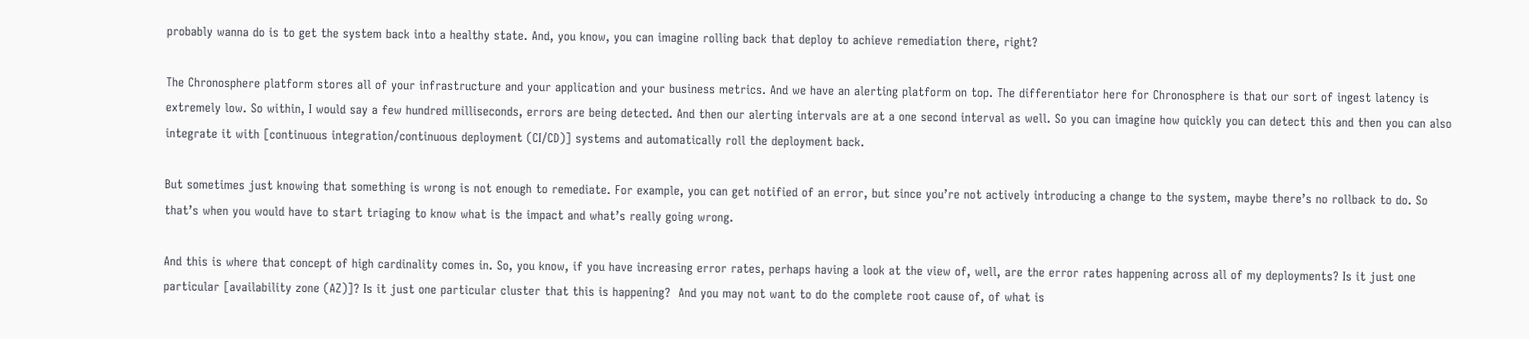probably wanna do is to get the system back into a healthy state. And, you know, you can imagine rolling back that deploy to achieve remediation there, right?

The Chronosphere platform stores all of your infrastructure and your application and your business metrics. And we have an alerting platform on top. The differentiator here for Chronosphere is that our sort of ingest latency is extremely low. So within, I would say a few hundred milliseconds, errors are being detected. And then our alerting intervals are at a one second interval as well. So you can imagine how quickly you can detect this and then you can also integrate it with [continuous integration/continuous deployment (CI/CD)] systems and automatically roll the deployment back.

But sometimes just knowing that something is wrong is not enough to remediate. For example, you can get notified of an error, but since you’re not actively introducing a change to the system, maybe there’s no rollback to do. So that’s when you would have to start triaging to know what is the impact and what’s really going wrong.

And this is where that concept of high cardinality comes in. So, you know, if you have increasing error rates, perhaps having a look at the view of, well, are the error rates happening across all of my deployments? Is it just one particular [availability zone (AZ)]? Is it just one particular cluster that this is happening?  And you may not want to do the complete root cause of, of what is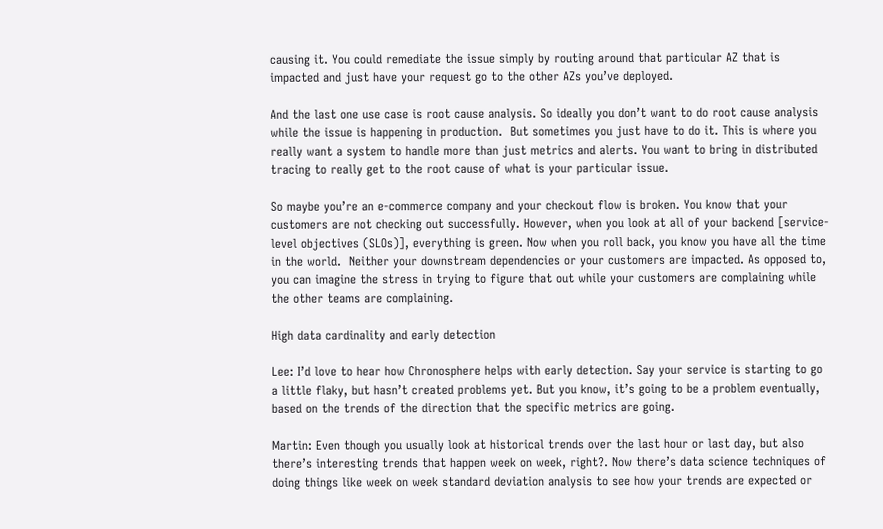causing it. You could remediate the issue simply by routing around that particular AZ that is impacted and just have your request go to the other AZs you’ve deployed.

And the last one use case is root cause analysis. So ideally you don’t want to do root cause analysis while the issue is happening in production.  But sometimes you just have to do it. This is where you really want a system to handle more than just metrics and alerts. You want to bring in distributed tracing to really get to the root cause of what is your particular issue.

So maybe you’re an e-commerce company and your checkout flow is broken. You know that your customers are not checking out successfully. However, when you look at all of your backend [service-level objectives (SLOs)], everything is green. Now when you roll back, you know you have all the time in the world.  Neither your downstream dependencies or your customers are impacted. As opposed to, you can imagine the stress in trying to figure that out while your customers are complaining while the other teams are complaining.

High data cardinality and early detection

Lee: I’d love to hear how Chronosphere helps with early detection. Say your service is starting to go a little flaky, but hasn’t created problems yet. But you know, it’s going to be a problem eventually, based on the trends of the direction that the specific metrics are going.

Martin: Even though you usually look at historical trends over the last hour or last day, but also there’s interesting trends that happen week on week, right?. Now there’s data science techniques of doing things like week on week standard deviation analysis to see how your trends are expected or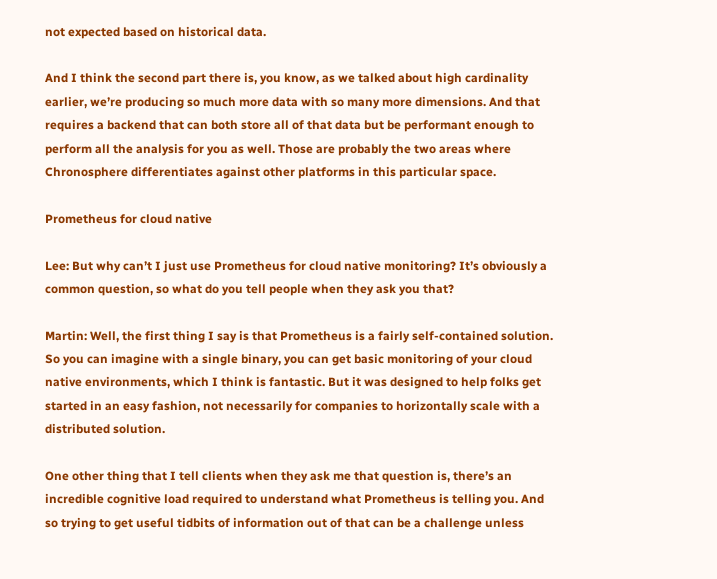not expected based on historical data.

And I think the second part there is, you know, as we talked about high cardinality earlier, we’re producing so much more data with so many more dimensions. And that requires a backend that can both store all of that data but be performant enough to perform all the analysis for you as well. Those are probably the two areas where Chronosphere differentiates against other platforms in this particular space.

Prometheus for cloud native

Lee: But why can’t I just use Prometheus for cloud native monitoring? It’s obviously a common question, so what do you tell people when they ask you that?

Martin: Well, the first thing I say is that Prometheus is a fairly self-contained solution. So you can imagine with a single binary, you can get basic monitoring of your cloud native environments, which I think is fantastic. But it was designed to help folks get started in an easy fashion, not necessarily for companies to horizontally scale with a distributed solution.

One other thing that I tell clients when they ask me that question is, there’s an incredible cognitive load required to understand what Prometheus is telling you. And so trying to get useful tidbits of information out of that can be a challenge unless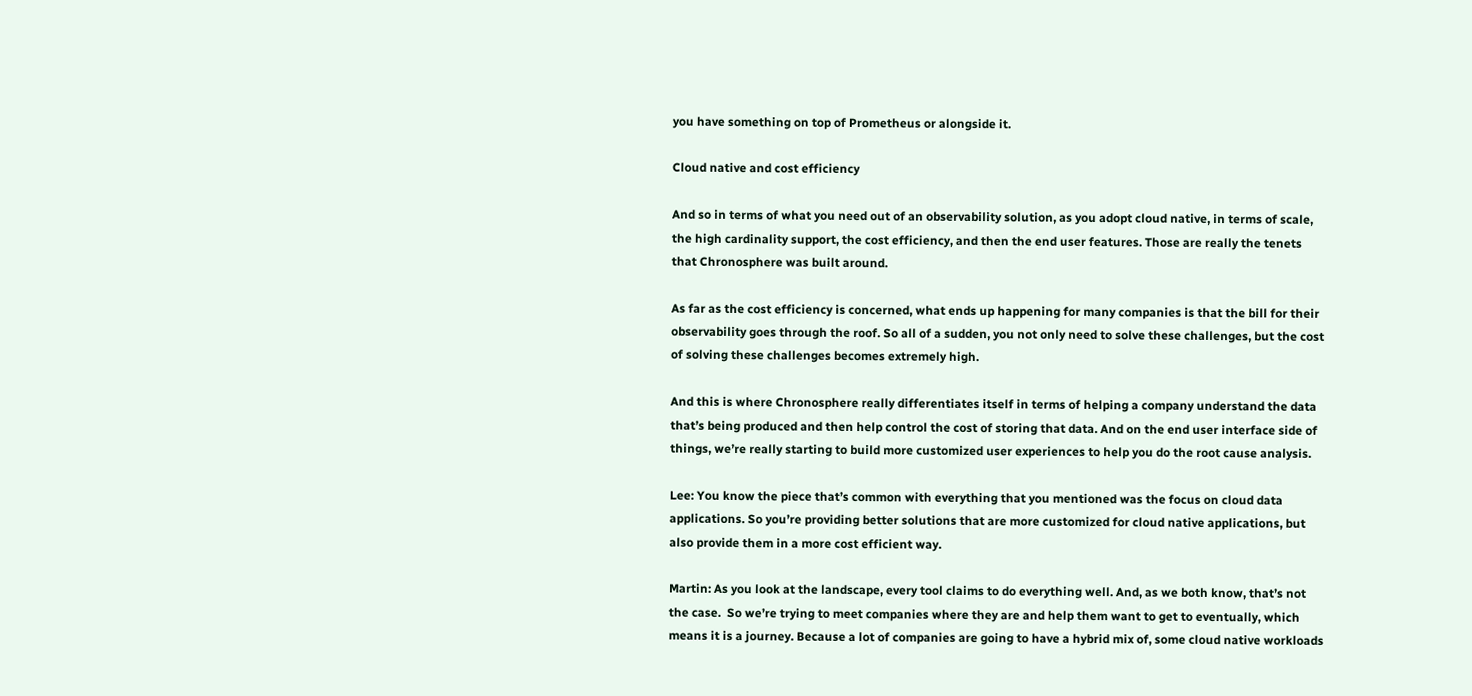you have something on top of Prometheus or alongside it.

Cloud native and cost efficiency

And so in terms of what you need out of an observability solution, as you adopt cloud native, in terms of scale, the high cardinality support, the cost efficiency, and then the end user features. Those are really the tenets that Chronosphere was built around.

As far as the cost efficiency is concerned, what ends up happening for many companies is that the bill for their observability goes through the roof. So all of a sudden, you not only need to solve these challenges, but the cost of solving these challenges becomes extremely high.

And this is where Chronosphere really differentiates itself in terms of helping a company understand the data that’s being produced and then help control the cost of storing that data. And on the end user interface side of things, we’re really starting to build more customized user experiences to help you do the root cause analysis.

Lee: You know the piece that’s common with everything that you mentioned was the focus on cloud data applications. So you’re providing better solutions that are more customized for cloud native applications, but also provide them in a more cost efficient way.

Martin: As you look at the landscape, every tool claims to do everything well. And, as we both know, that’s not the case.  So we’re trying to meet companies where they are and help them want to get to eventually, which means it is a journey. Because a lot of companies are going to have a hybrid mix of, some cloud native workloads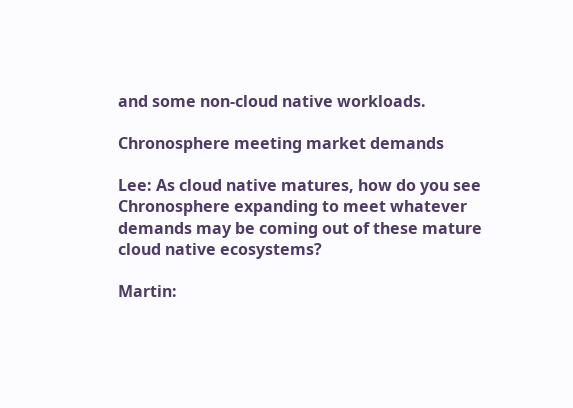and some non-cloud native workloads.

Chronosphere meeting market demands

Lee: As cloud native matures, how do you see Chronosphere expanding to meet whatever demands may be coming out of these mature cloud native ecosystems?

Martin: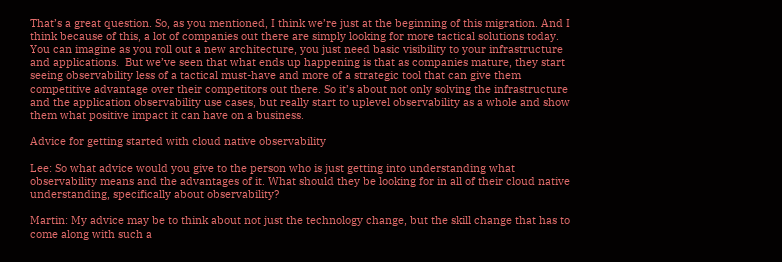That’s a great question. So, as you mentioned, I think we’re just at the beginning of this migration. And I think because of this, a lot of companies out there are simply looking for more tactical solutions today. You can imagine as you roll out a new architecture, you just need basic visibility to your infrastructure and applications.  But we’ve seen that what ends up happening is that as companies mature, they start seeing observability less of a tactical must-have and more of a strategic tool that can give them competitive advantage over their competitors out there. So it’s about not only solving the infrastructure and the application observability use cases, but really start to uplevel observability as a whole and show them what positive impact it can have on a business.

Advice for getting started with cloud native observability

Lee: So what advice would you give to the person who is just getting into understanding what observability means and the advantages of it. What should they be looking for in all of their cloud native understanding, specifically about observability?

Martin: My advice may be to think about not just the technology change, but the skill change that has to come along with such a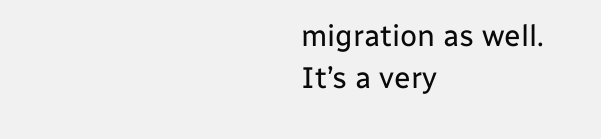migration as well. It’s a very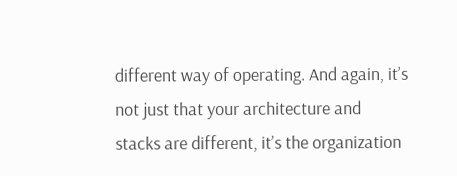different way of operating. And again, it’s not just that your architecture and stacks are different, it’s the organization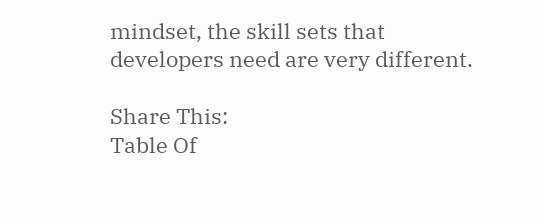mindset, the skill sets that developers need are very different.

Share This:
Table Of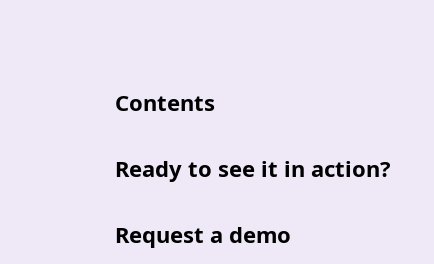Contents

Ready to see it in action?

Request a demo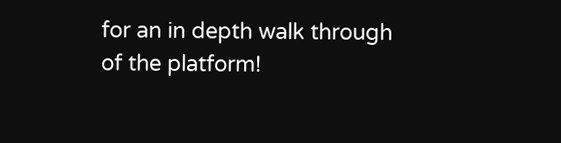for an in depth walk through of the platform!